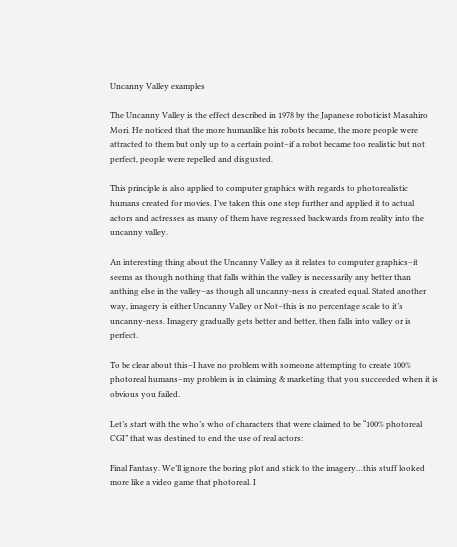Uncanny Valley examples

The Uncanny Valley is the effect described in 1978 by the Japanese roboticist Masahiro Mori. He noticed that the more humanlike his robots became, the more people were attracted to them but only up to a certain point–if a robot became too realistic but not perfect, people were repelled and disgusted.

This principle is also applied to computer graphics with regards to photorealistic humans created for movies. I’ve taken this one step further and applied it to actual actors and actresses as many of them have regressed backwards from reality into the uncanny valley.

An interesting thing about the Uncanny Valley as it relates to computer graphics–it seems as though nothing that falls within the valley is necessarily any better than anthing else in the valley–as though all uncanny-ness is created equal. Stated another way, imagery is either Uncanny Valley or Not–this is no percentage scale to it’s uncanny-ness. Imagery gradually gets better and better, then falls into valley or is perfect.

To be clear about this–I have no problem with someone attempting to create 100% photoreal humans–my problem is in claiming & marketing that you succeeded when it is obvious you failed.

Let’s start with the who’s who of characters that were claimed to be “100% photoreal CGI” that was destined to end the use of real actors:

Final Fantasy. We’ll ignore the boring plot and stick to the imagery…this stuff looked more like a video game that photoreal. I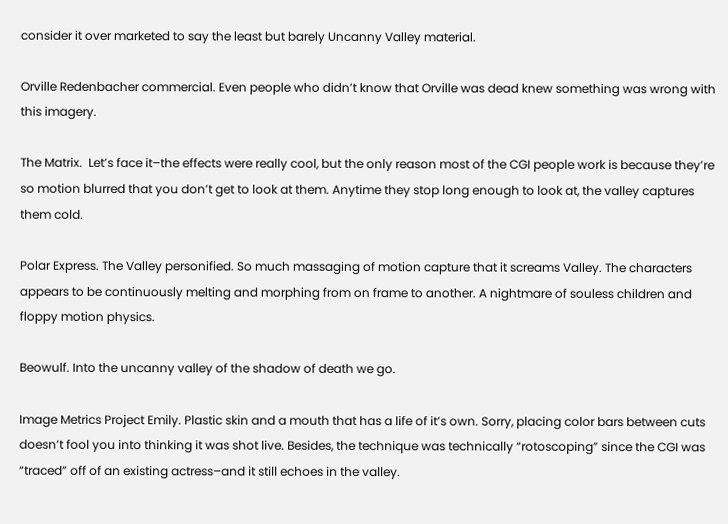consider it over marketed to say the least but barely Uncanny Valley material.

Orville Redenbacher commercial. Even people who didn’t know that Orville was dead knew something was wrong with this imagery.

The Matrix.  Let’s face it–the effects were really cool, but the only reason most of the CGI people work is because they’re so motion blurred that you don’t get to look at them. Anytime they stop long enough to look at, the valley captures them cold.

Polar Express. The Valley personified. So much massaging of motion capture that it screams Valley. The characters appears to be continuously melting and morphing from on frame to another. A nightmare of souless children and floppy motion physics.

Beowulf. Into the uncanny valley of the shadow of death we go.

Image Metrics Project Emily. Plastic skin and a mouth that has a life of it’s own. Sorry, placing color bars between cuts doesn’t fool you into thinking it was shot live. Besides, the technique was technically “rotoscoping” since the CGI was “traced” off of an existing actress–and it still echoes in the valley.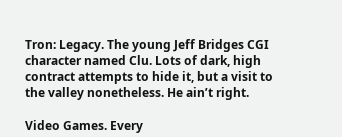Tron: Legacy. The young Jeff Bridges CGI character named Clu. Lots of dark, high contract attempts to hide it, but a visit to the valley nonetheless. He ain’t right.

Video Games. Every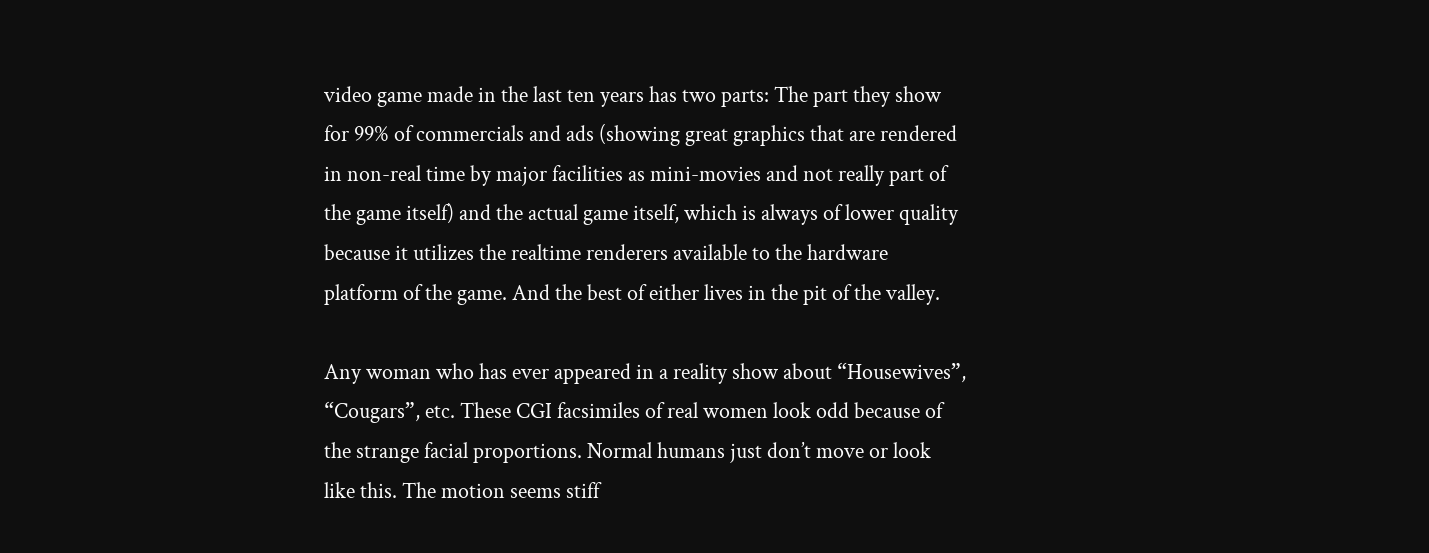video game made in the last ten years has two parts: The part they show for 99% of commercials and ads (showing great graphics that are rendered in non-real time by major facilities as mini-movies and not really part of the game itself) and the actual game itself, which is always of lower quality because it utilizes the realtime renderers available to the hardware platform of the game. And the best of either lives in the pit of the valley.

Any woman who has ever appeared in a reality show about “Housewives”, “Cougars”, etc. These CGI facsimiles of real women look odd because of the strange facial proportions. Normal humans just don’t move or look like this. The motion seems stiff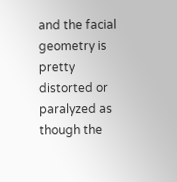and the facial geometry is pretty distorted or paralyzed as though the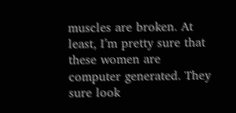muscles are broken. At least, I’m pretty sure that these women are computer generated. They sure look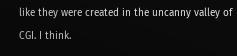like they were created in the uncanny valley of CGI. I think.